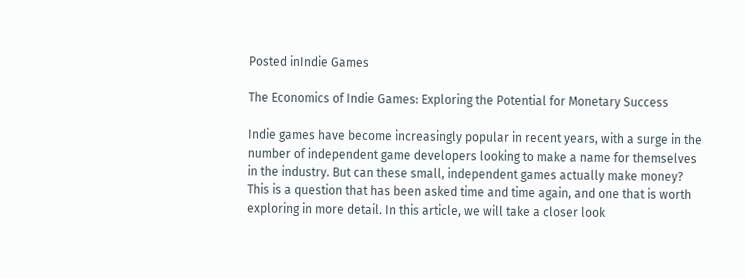Posted inIndie Games

The Economics of Indie Games: Exploring the Potential for Monetary Success

Indie games have become increasingly popular in recent years, with a surge in the number of independent game developers looking to make a name for themselves in the industry. But can these small, independent games actually make money? This is a question that has been asked time and time again, and one that is worth exploring in more detail. In this article, we will take a closer look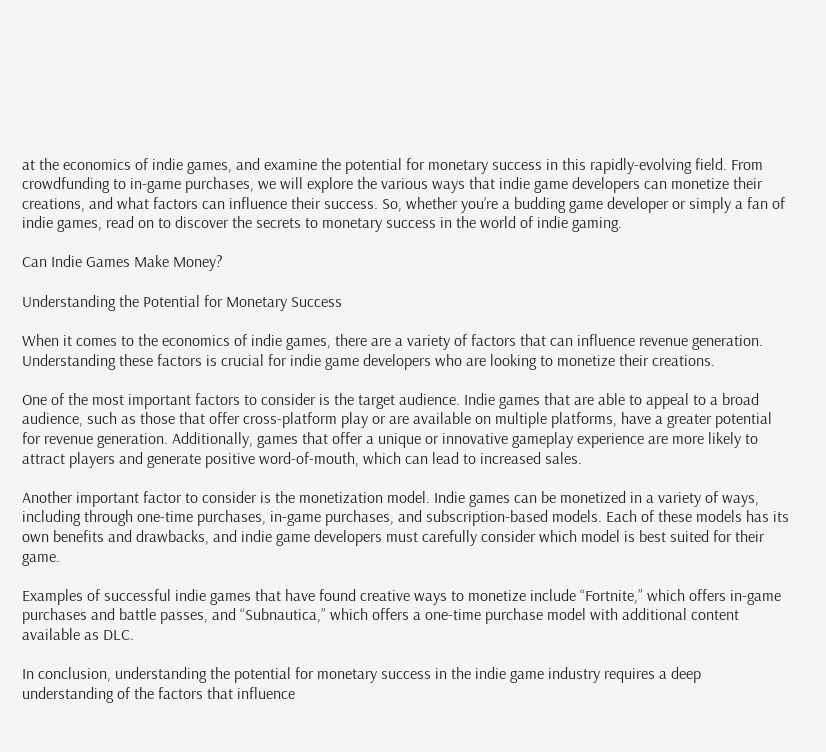at the economics of indie games, and examine the potential for monetary success in this rapidly-evolving field. From crowdfunding to in-game purchases, we will explore the various ways that indie game developers can monetize their creations, and what factors can influence their success. So, whether you’re a budding game developer or simply a fan of indie games, read on to discover the secrets to monetary success in the world of indie gaming.

Can Indie Games Make Money?

Understanding the Potential for Monetary Success

When it comes to the economics of indie games, there are a variety of factors that can influence revenue generation. Understanding these factors is crucial for indie game developers who are looking to monetize their creations.

One of the most important factors to consider is the target audience. Indie games that are able to appeal to a broad audience, such as those that offer cross-platform play or are available on multiple platforms, have a greater potential for revenue generation. Additionally, games that offer a unique or innovative gameplay experience are more likely to attract players and generate positive word-of-mouth, which can lead to increased sales.

Another important factor to consider is the monetization model. Indie games can be monetized in a variety of ways, including through one-time purchases, in-game purchases, and subscription-based models. Each of these models has its own benefits and drawbacks, and indie game developers must carefully consider which model is best suited for their game.

Examples of successful indie games that have found creative ways to monetize include “Fortnite,” which offers in-game purchases and battle passes, and “Subnautica,” which offers a one-time purchase model with additional content available as DLC.

In conclusion, understanding the potential for monetary success in the indie game industry requires a deep understanding of the factors that influence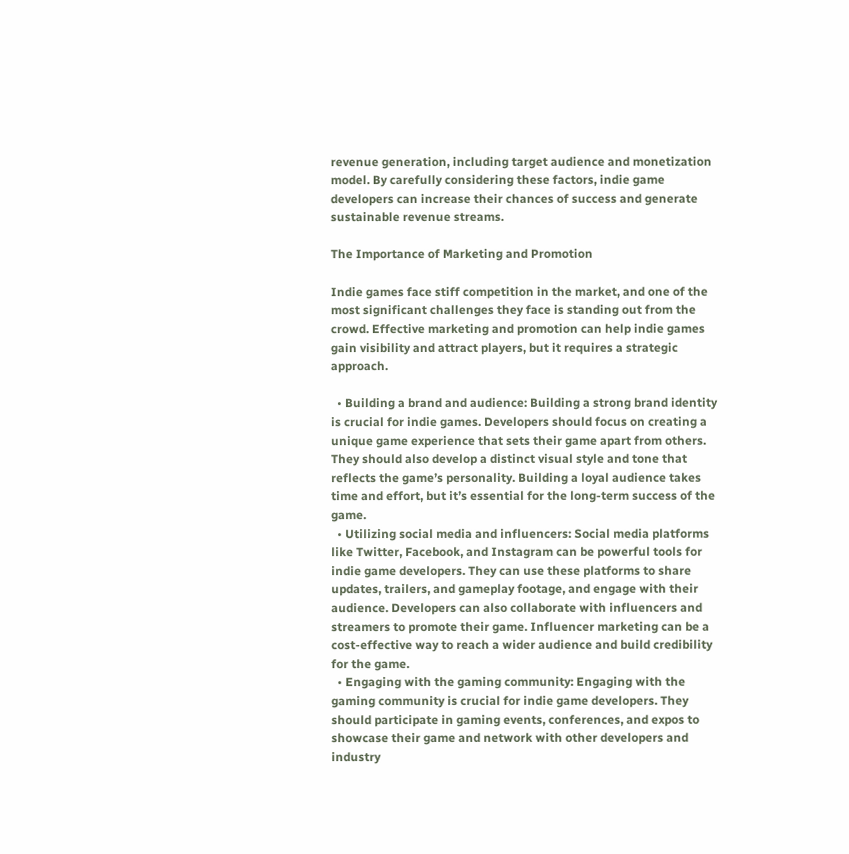revenue generation, including target audience and monetization model. By carefully considering these factors, indie game developers can increase their chances of success and generate sustainable revenue streams.

The Importance of Marketing and Promotion

Indie games face stiff competition in the market, and one of the most significant challenges they face is standing out from the crowd. Effective marketing and promotion can help indie games gain visibility and attract players, but it requires a strategic approach.

  • Building a brand and audience: Building a strong brand identity is crucial for indie games. Developers should focus on creating a unique game experience that sets their game apart from others. They should also develop a distinct visual style and tone that reflects the game’s personality. Building a loyal audience takes time and effort, but it’s essential for the long-term success of the game.
  • Utilizing social media and influencers: Social media platforms like Twitter, Facebook, and Instagram can be powerful tools for indie game developers. They can use these platforms to share updates, trailers, and gameplay footage, and engage with their audience. Developers can also collaborate with influencers and streamers to promote their game. Influencer marketing can be a cost-effective way to reach a wider audience and build credibility for the game.
  • Engaging with the gaming community: Engaging with the gaming community is crucial for indie game developers. They should participate in gaming events, conferences, and expos to showcase their game and network with other developers and industry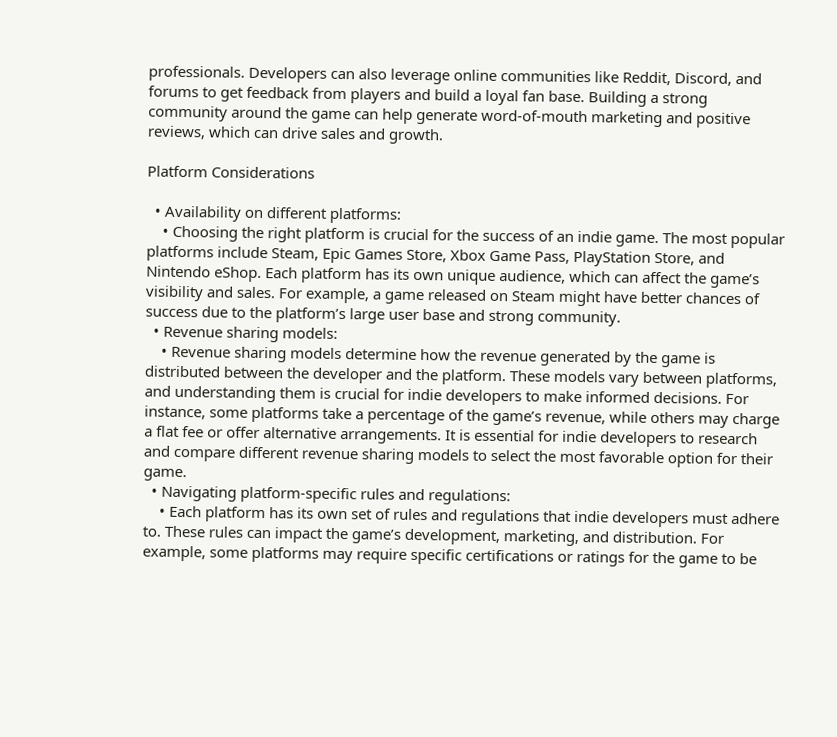professionals. Developers can also leverage online communities like Reddit, Discord, and forums to get feedback from players and build a loyal fan base. Building a strong community around the game can help generate word-of-mouth marketing and positive reviews, which can drive sales and growth.

Platform Considerations

  • Availability on different platforms:
    • Choosing the right platform is crucial for the success of an indie game. The most popular platforms include Steam, Epic Games Store, Xbox Game Pass, PlayStation Store, and Nintendo eShop. Each platform has its own unique audience, which can affect the game’s visibility and sales. For example, a game released on Steam might have better chances of success due to the platform’s large user base and strong community.
  • Revenue sharing models:
    • Revenue sharing models determine how the revenue generated by the game is distributed between the developer and the platform. These models vary between platforms, and understanding them is crucial for indie developers to make informed decisions. For instance, some platforms take a percentage of the game’s revenue, while others may charge a flat fee or offer alternative arrangements. It is essential for indie developers to research and compare different revenue sharing models to select the most favorable option for their game.
  • Navigating platform-specific rules and regulations:
    • Each platform has its own set of rules and regulations that indie developers must adhere to. These rules can impact the game’s development, marketing, and distribution. For example, some platforms may require specific certifications or ratings for the game to be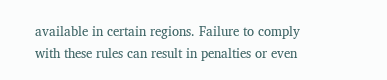available in certain regions. Failure to comply with these rules can result in penalties or even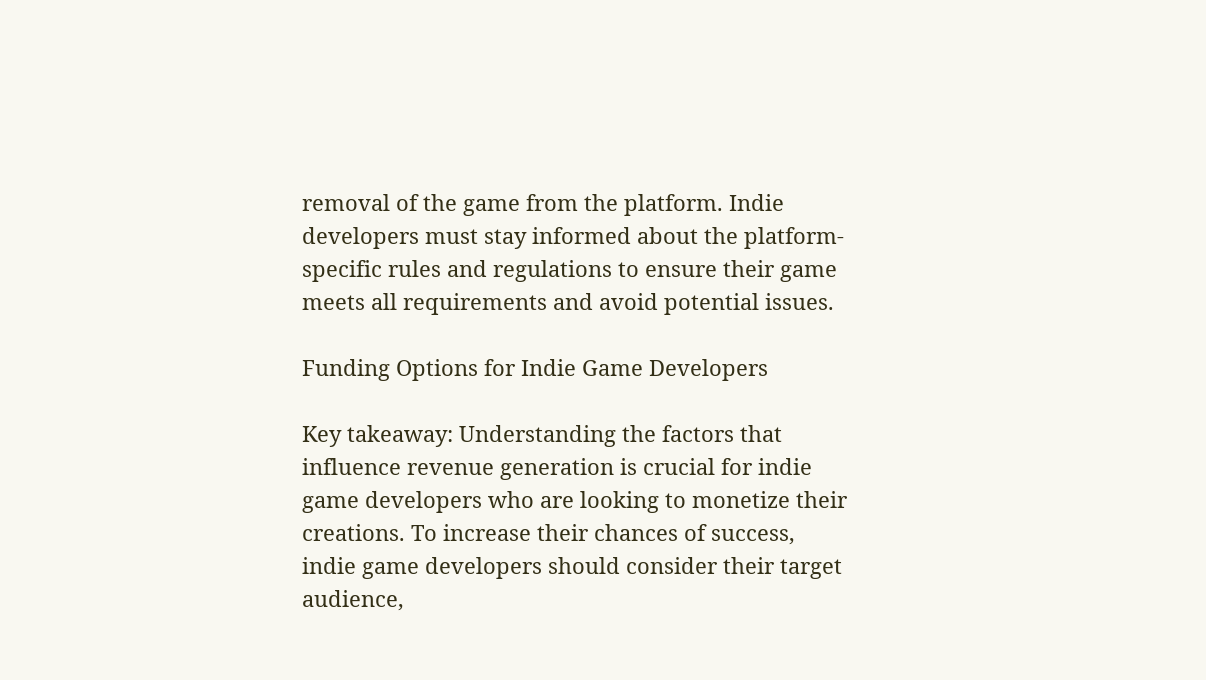removal of the game from the platform. Indie developers must stay informed about the platform-specific rules and regulations to ensure their game meets all requirements and avoid potential issues.

Funding Options for Indie Game Developers

Key takeaway: Understanding the factors that influence revenue generation is crucial for indie game developers who are looking to monetize their creations. To increase their chances of success, indie game developers should consider their target audience,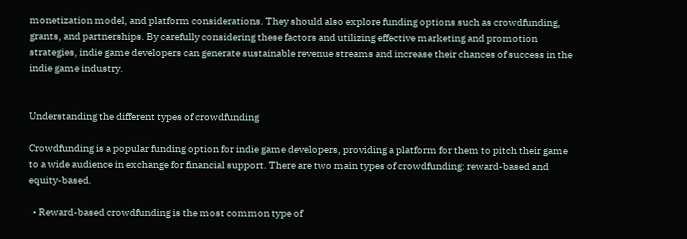monetization model, and platform considerations. They should also explore funding options such as crowdfunding, grants, and partnerships. By carefully considering these factors and utilizing effective marketing and promotion strategies, indie game developers can generate sustainable revenue streams and increase their chances of success in the indie game industry.


Understanding the different types of crowdfunding

Crowdfunding is a popular funding option for indie game developers, providing a platform for them to pitch their game to a wide audience in exchange for financial support. There are two main types of crowdfunding: reward-based and equity-based.

  • Reward-based crowdfunding is the most common type of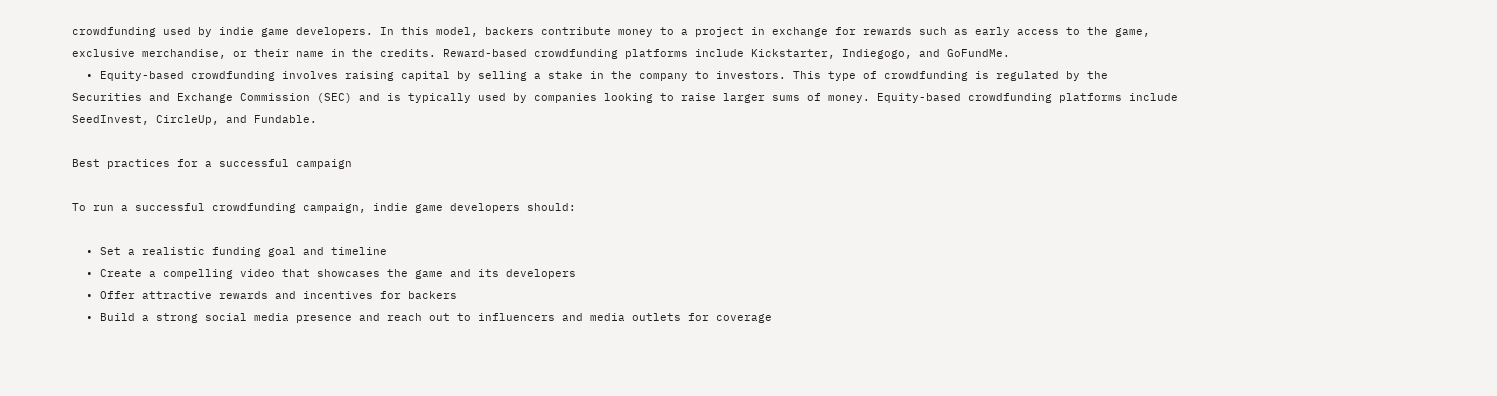crowdfunding used by indie game developers. In this model, backers contribute money to a project in exchange for rewards such as early access to the game, exclusive merchandise, or their name in the credits. Reward-based crowdfunding platforms include Kickstarter, Indiegogo, and GoFundMe.
  • Equity-based crowdfunding involves raising capital by selling a stake in the company to investors. This type of crowdfunding is regulated by the Securities and Exchange Commission (SEC) and is typically used by companies looking to raise larger sums of money. Equity-based crowdfunding platforms include SeedInvest, CircleUp, and Fundable.

Best practices for a successful campaign

To run a successful crowdfunding campaign, indie game developers should:

  • Set a realistic funding goal and timeline
  • Create a compelling video that showcases the game and its developers
  • Offer attractive rewards and incentives for backers
  • Build a strong social media presence and reach out to influencers and media outlets for coverage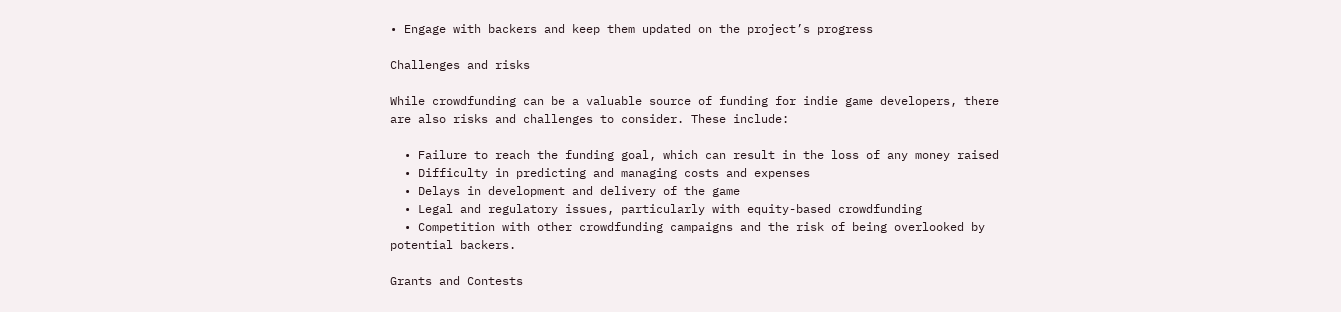• Engage with backers and keep them updated on the project’s progress

Challenges and risks

While crowdfunding can be a valuable source of funding for indie game developers, there are also risks and challenges to consider. These include:

  • Failure to reach the funding goal, which can result in the loss of any money raised
  • Difficulty in predicting and managing costs and expenses
  • Delays in development and delivery of the game
  • Legal and regulatory issues, particularly with equity-based crowdfunding
  • Competition with other crowdfunding campaigns and the risk of being overlooked by potential backers.

Grants and Contests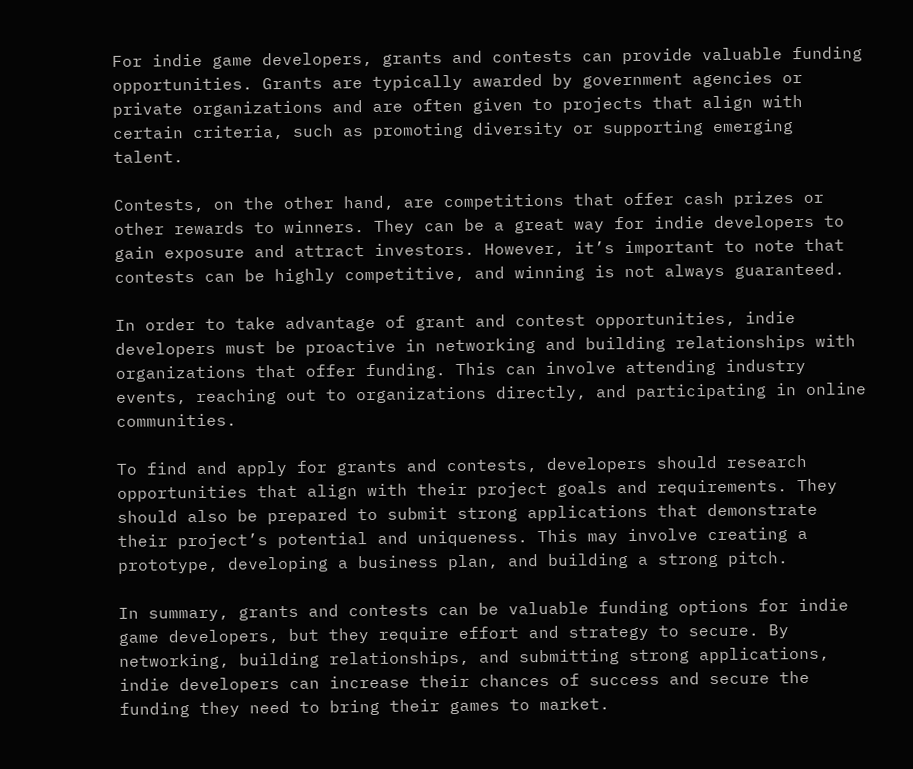For indie game developers, grants and contests can provide valuable funding opportunities. Grants are typically awarded by government agencies or private organizations and are often given to projects that align with certain criteria, such as promoting diversity or supporting emerging talent.

Contests, on the other hand, are competitions that offer cash prizes or other rewards to winners. They can be a great way for indie developers to gain exposure and attract investors. However, it’s important to note that contests can be highly competitive, and winning is not always guaranteed.

In order to take advantage of grant and contest opportunities, indie developers must be proactive in networking and building relationships with organizations that offer funding. This can involve attending industry events, reaching out to organizations directly, and participating in online communities.

To find and apply for grants and contests, developers should research opportunities that align with their project goals and requirements. They should also be prepared to submit strong applications that demonstrate their project’s potential and uniqueness. This may involve creating a prototype, developing a business plan, and building a strong pitch.

In summary, grants and contests can be valuable funding options for indie game developers, but they require effort and strategy to secure. By networking, building relationships, and submitting strong applications, indie developers can increase their chances of success and secure the funding they need to bring their games to market.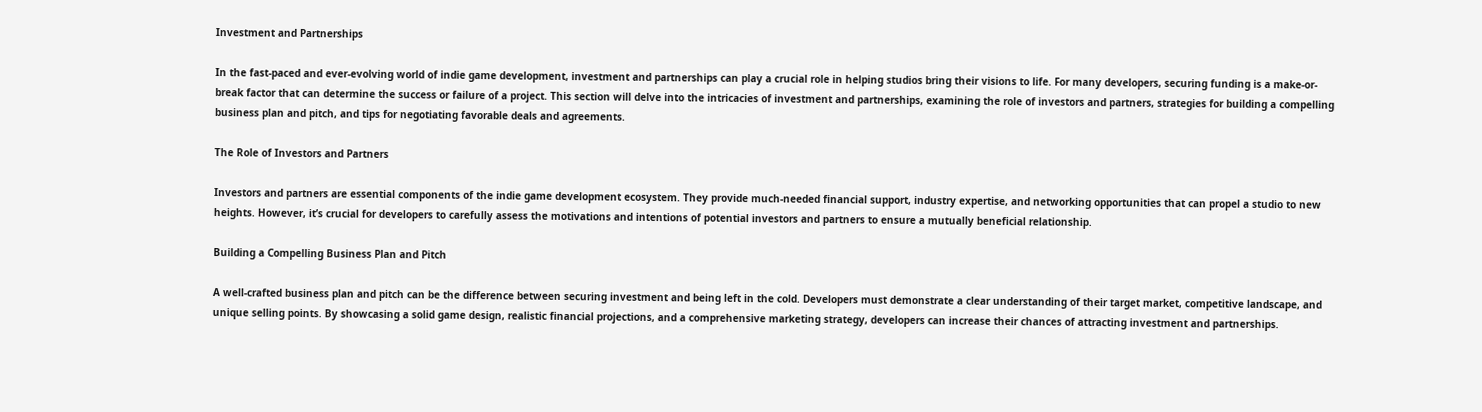Investment and Partnerships

In the fast-paced and ever-evolving world of indie game development, investment and partnerships can play a crucial role in helping studios bring their visions to life. For many developers, securing funding is a make-or-break factor that can determine the success or failure of a project. This section will delve into the intricacies of investment and partnerships, examining the role of investors and partners, strategies for building a compelling business plan and pitch, and tips for negotiating favorable deals and agreements.

The Role of Investors and Partners

Investors and partners are essential components of the indie game development ecosystem. They provide much-needed financial support, industry expertise, and networking opportunities that can propel a studio to new heights. However, it’s crucial for developers to carefully assess the motivations and intentions of potential investors and partners to ensure a mutually beneficial relationship.

Building a Compelling Business Plan and Pitch

A well-crafted business plan and pitch can be the difference between securing investment and being left in the cold. Developers must demonstrate a clear understanding of their target market, competitive landscape, and unique selling points. By showcasing a solid game design, realistic financial projections, and a comprehensive marketing strategy, developers can increase their chances of attracting investment and partnerships.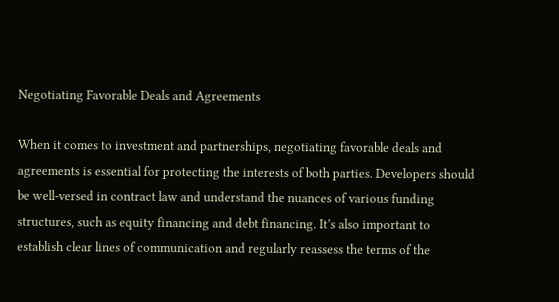Negotiating Favorable Deals and Agreements

When it comes to investment and partnerships, negotiating favorable deals and agreements is essential for protecting the interests of both parties. Developers should be well-versed in contract law and understand the nuances of various funding structures, such as equity financing and debt financing. It’s also important to establish clear lines of communication and regularly reassess the terms of the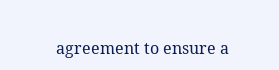agreement to ensure a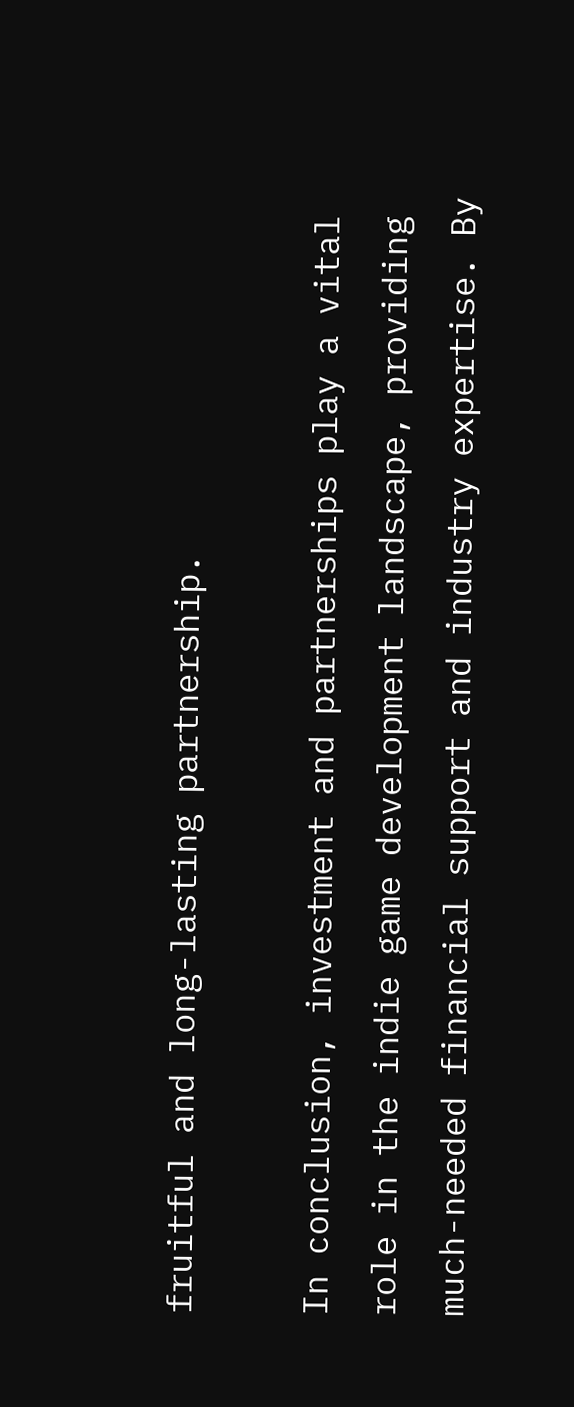fruitful and long-lasting partnership.

In conclusion, investment and partnerships play a vital role in the indie game development landscape, providing much-needed financial support and industry expertise. By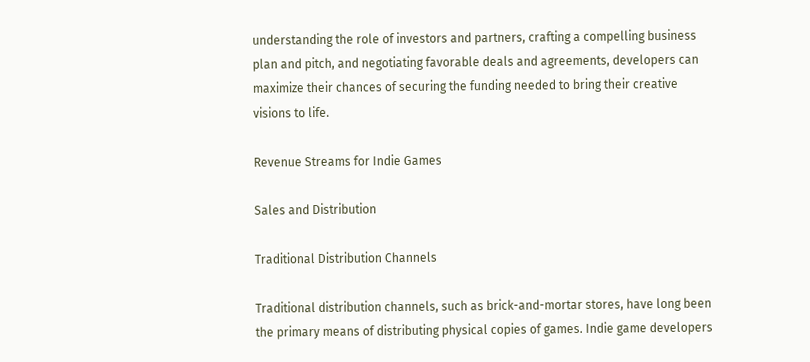understanding the role of investors and partners, crafting a compelling business plan and pitch, and negotiating favorable deals and agreements, developers can maximize their chances of securing the funding needed to bring their creative visions to life.

Revenue Streams for Indie Games

Sales and Distribution

Traditional Distribution Channels

Traditional distribution channels, such as brick-and-mortar stores, have long been the primary means of distributing physical copies of games. Indie game developers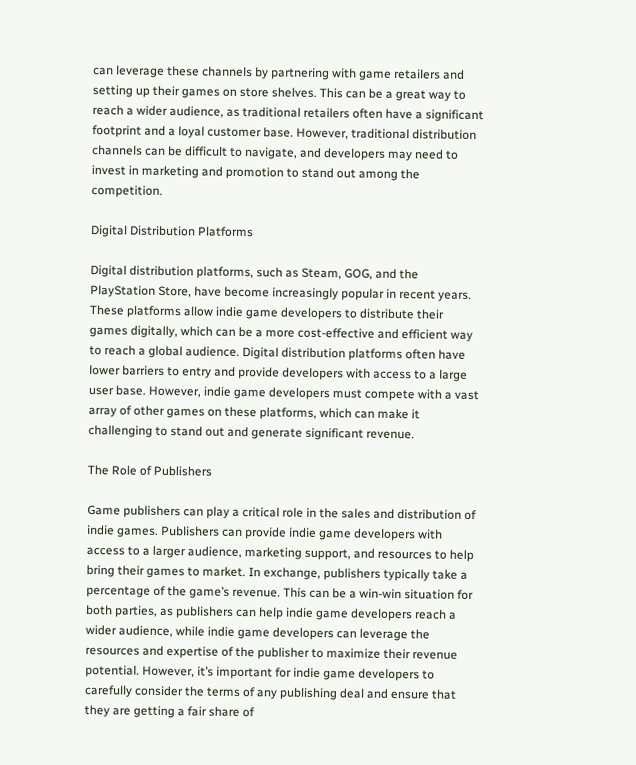can leverage these channels by partnering with game retailers and setting up their games on store shelves. This can be a great way to reach a wider audience, as traditional retailers often have a significant footprint and a loyal customer base. However, traditional distribution channels can be difficult to navigate, and developers may need to invest in marketing and promotion to stand out among the competition.

Digital Distribution Platforms

Digital distribution platforms, such as Steam, GOG, and the PlayStation Store, have become increasingly popular in recent years. These platforms allow indie game developers to distribute their games digitally, which can be a more cost-effective and efficient way to reach a global audience. Digital distribution platforms often have lower barriers to entry and provide developers with access to a large user base. However, indie game developers must compete with a vast array of other games on these platforms, which can make it challenging to stand out and generate significant revenue.

The Role of Publishers

Game publishers can play a critical role in the sales and distribution of indie games. Publishers can provide indie game developers with access to a larger audience, marketing support, and resources to help bring their games to market. In exchange, publishers typically take a percentage of the game’s revenue. This can be a win-win situation for both parties, as publishers can help indie game developers reach a wider audience, while indie game developers can leverage the resources and expertise of the publisher to maximize their revenue potential. However, it’s important for indie game developers to carefully consider the terms of any publishing deal and ensure that they are getting a fair share of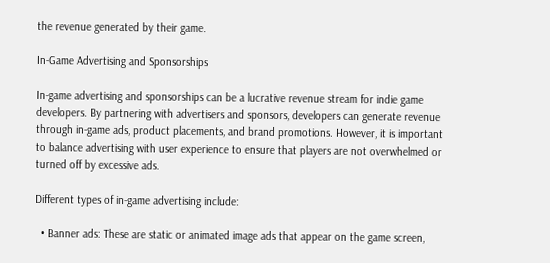the revenue generated by their game.

In-Game Advertising and Sponsorships

In-game advertising and sponsorships can be a lucrative revenue stream for indie game developers. By partnering with advertisers and sponsors, developers can generate revenue through in-game ads, product placements, and brand promotions. However, it is important to balance advertising with user experience to ensure that players are not overwhelmed or turned off by excessive ads.

Different types of in-game advertising include:

  • Banner ads: These are static or animated image ads that appear on the game screen,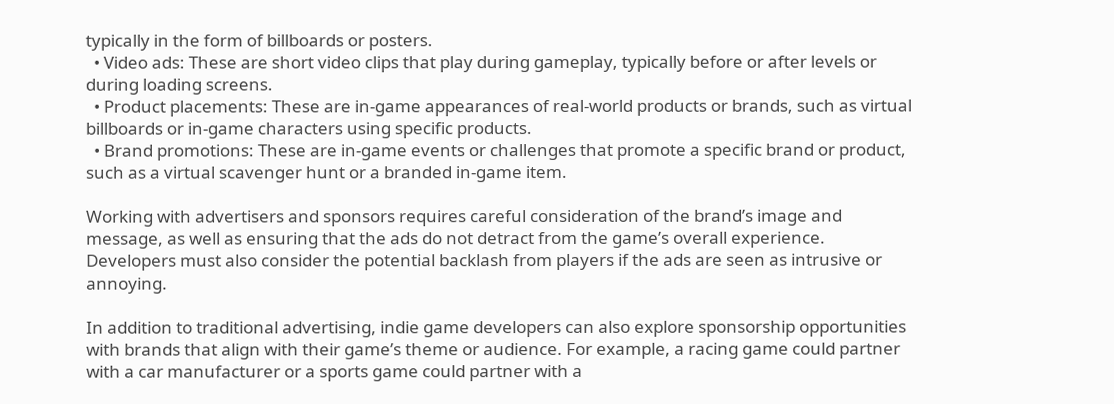typically in the form of billboards or posters.
  • Video ads: These are short video clips that play during gameplay, typically before or after levels or during loading screens.
  • Product placements: These are in-game appearances of real-world products or brands, such as virtual billboards or in-game characters using specific products.
  • Brand promotions: These are in-game events or challenges that promote a specific brand or product, such as a virtual scavenger hunt or a branded in-game item.

Working with advertisers and sponsors requires careful consideration of the brand’s image and message, as well as ensuring that the ads do not detract from the game’s overall experience. Developers must also consider the potential backlash from players if the ads are seen as intrusive or annoying.

In addition to traditional advertising, indie game developers can also explore sponsorship opportunities with brands that align with their game’s theme or audience. For example, a racing game could partner with a car manufacturer or a sports game could partner with a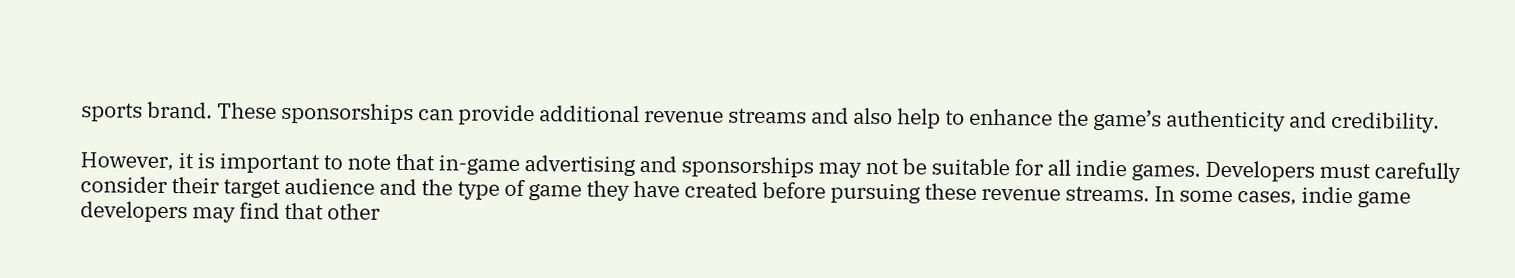sports brand. These sponsorships can provide additional revenue streams and also help to enhance the game’s authenticity and credibility.

However, it is important to note that in-game advertising and sponsorships may not be suitable for all indie games. Developers must carefully consider their target audience and the type of game they have created before pursuing these revenue streams. In some cases, indie game developers may find that other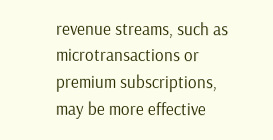revenue streams, such as microtransactions or premium subscriptions, may be more effective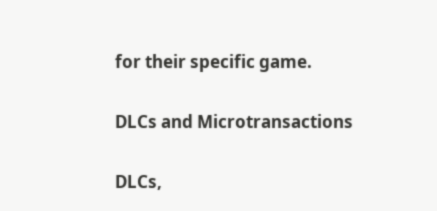for their specific game.

DLCs and Microtransactions

DLCs,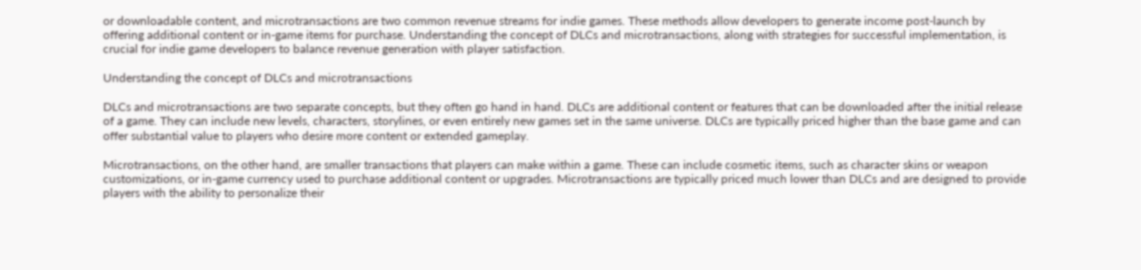or downloadable content, and microtransactions are two common revenue streams for indie games. These methods allow developers to generate income post-launch by offering additional content or in-game items for purchase. Understanding the concept of DLCs and microtransactions, along with strategies for successful implementation, is crucial for indie game developers to balance revenue generation with player satisfaction.

Understanding the concept of DLCs and microtransactions

DLCs and microtransactions are two separate concepts, but they often go hand in hand. DLCs are additional content or features that can be downloaded after the initial release of a game. They can include new levels, characters, storylines, or even entirely new games set in the same universe. DLCs are typically priced higher than the base game and can offer substantial value to players who desire more content or extended gameplay.

Microtransactions, on the other hand, are smaller transactions that players can make within a game. These can include cosmetic items, such as character skins or weapon customizations, or in-game currency used to purchase additional content or upgrades. Microtransactions are typically priced much lower than DLCs and are designed to provide players with the ability to personalize their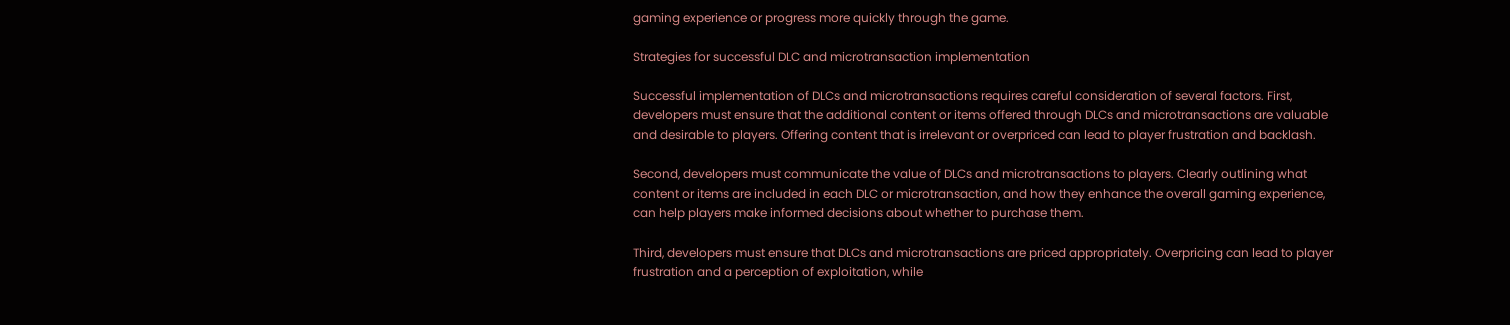gaming experience or progress more quickly through the game.

Strategies for successful DLC and microtransaction implementation

Successful implementation of DLCs and microtransactions requires careful consideration of several factors. First, developers must ensure that the additional content or items offered through DLCs and microtransactions are valuable and desirable to players. Offering content that is irrelevant or overpriced can lead to player frustration and backlash.

Second, developers must communicate the value of DLCs and microtransactions to players. Clearly outlining what content or items are included in each DLC or microtransaction, and how they enhance the overall gaming experience, can help players make informed decisions about whether to purchase them.

Third, developers must ensure that DLCs and microtransactions are priced appropriately. Overpricing can lead to player frustration and a perception of exploitation, while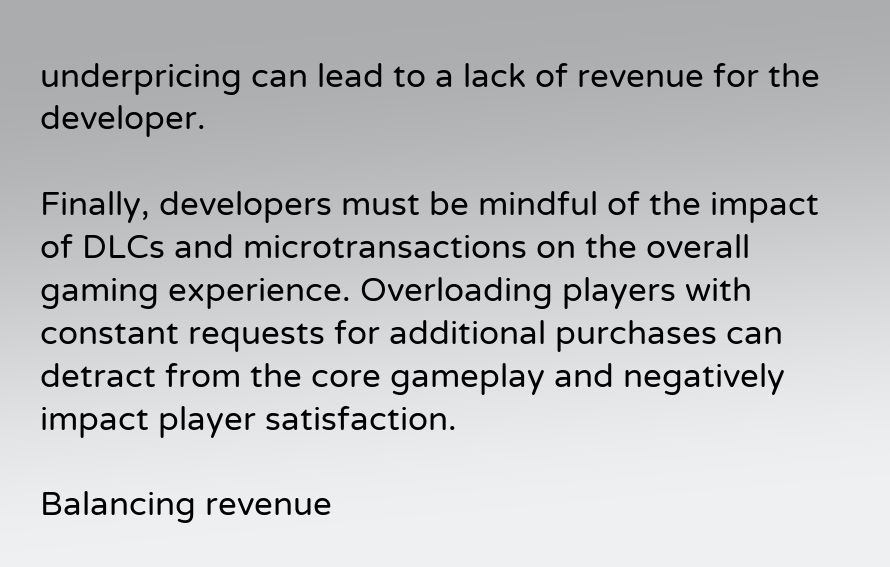underpricing can lead to a lack of revenue for the developer.

Finally, developers must be mindful of the impact of DLCs and microtransactions on the overall gaming experience. Overloading players with constant requests for additional purchases can detract from the core gameplay and negatively impact player satisfaction.

Balancing revenue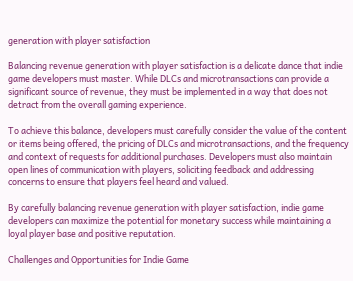generation with player satisfaction

Balancing revenue generation with player satisfaction is a delicate dance that indie game developers must master. While DLCs and microtransactions can provide a significant source of revenue, they must be implemented in a way that does not detract from the overall gaming experience.

To achieve this balance, developers must carefully consider the value of the content or items being offered, the pricing of DLCs and microtransactions, and the frequency and context of requests for additional purchases. Developers must also maintain open lines of communication with players, soliciting feedback and addressing concerns to ensure that players feel heard and valued.

By carefully balancing revenue generation with player satisfaction, indie game developers can maximize the potential for monetary success while maintaining a loyal player base and positive reputation.

Challenges and Opportunities for Indie Game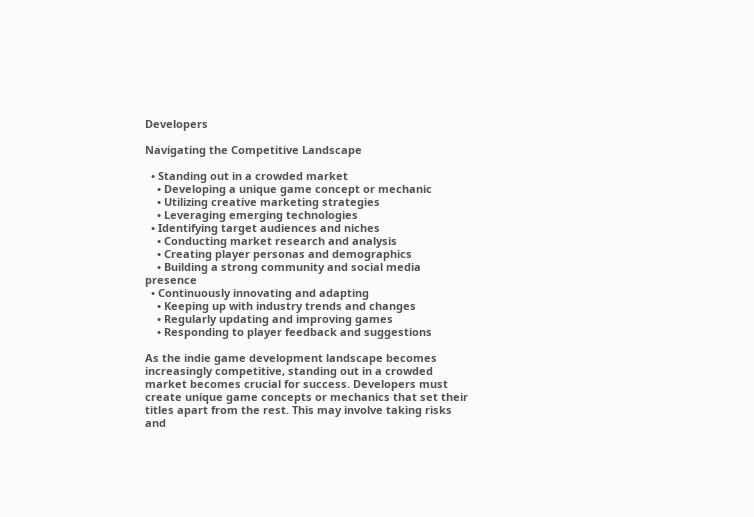Developers

Navigating the Competitive Landscape

  • Standing out in a crowded market
    • Developing a unique game concept or mechanic
    • Utilizing creative marketing strategies
    • Leveraging emerging technologies
  • Identifying target audiences and niches
    • Conducting market research and analysis
    • Creating player personas and demographics
    • Building a strong community and social media presence
  • Continuously innovating and adapting
    • Keeping up with industry trends and changes
    • Regularly updating and improving games
    • Responding to player feedback and suggestions

As the indie game development landscape becomes increasingly competitive, standing out in a crowded market becomes crucial for success. Developers must create unique game concepts or mechanics that set their titles apart from the rest. This may involve taking risks and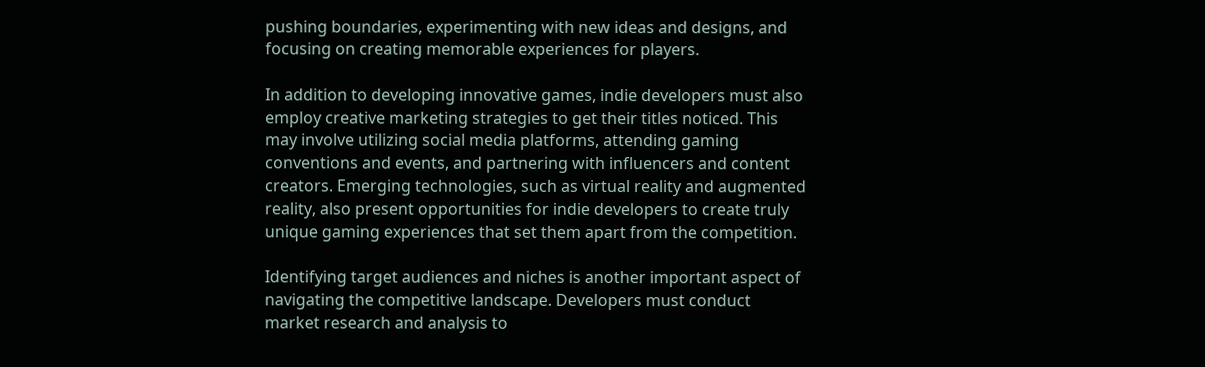pushing boundaries, experimenting with new ideas and designs, and focusing on creating memorable experiences for players.

In addition to developing innovative games, indie developers must also employ creative marketing strategies to get their titles noticed. This may involve utilizing social media platforms, attending gaming conventions and events, and partnering with influencers and content creators. Emerging technologies, such as virtual reality and augmented reality, also present opportunities for indie developers to create truly unique gaming experiences that set them apart from the competition.

Identifying target audiences and niches is another important aspect of navigating the competitive landscape. Developers must conduct market research and analysis to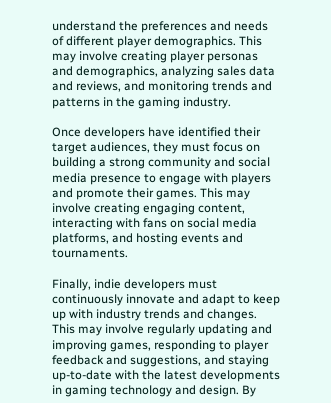understand the preferences and needs of different player demographics. This may involve creating player personas and demographics, analyzing sales data and reviews, and monitoring trends and patterns in the gaming industry.

Once developers have identified their target audiences, they must focus on building a strong community and social media presence to engage with players and promote their games. This may involve creating engaging content, interacting with fans on social media platforms, and hosting events and tournaments.

Finally, indie developers must continuously innovate and adapt to keep up with industry trends and changes. This may involve regularly updating and improving games, responding to player feedback and suggestions, and staying up-to-date with the latest developments in gaming technology and design. By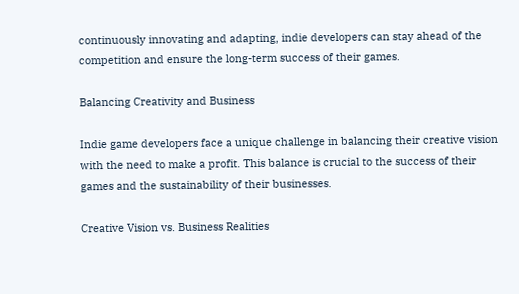continuously innovating and adapting, indie developers can stay ahead of the competition and ensure the long-term success of their games.

Balancing Creativity and Business

Indie game developers face a unique challenge in balancing their creative vision with the need to make a profit. This balance is crucial to the success of their games and the sustainability of their businesses.

Creative Vision vs. Business Realities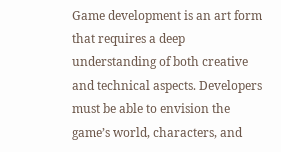Game development is an art form that requires a deep understanding of both creative and technical aspects. Developers must be able to envision the game’s world, characters, and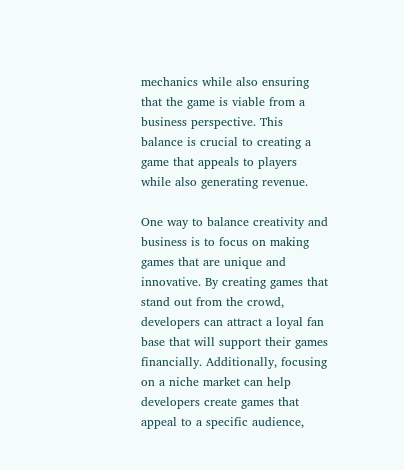mechanics while also ensuring that the game is viable from a business perspective. This balance is crucial to creating a game that appeals to players while also generating revenue.

One way to balance creativity and business is to focus on making games that are unique and innovative. By creating games that stand out from the crowd, developers can attract a loyal fan base that will support their games financially. Additionally, focusing on a niche market can help developers create games that appeal to a specific audience,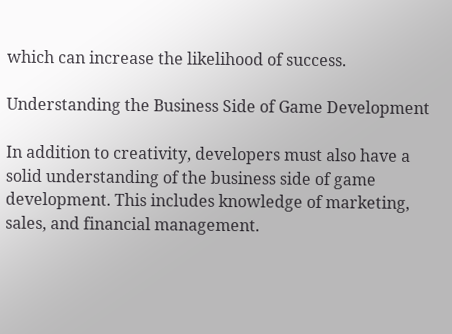which can increase the likelihood of success.

Understanding the Business Side of Game Development

In addition to creativity, developers must also have a solid understanding of the business side of game development. This includes knowledge of marketing, sales, and financial management.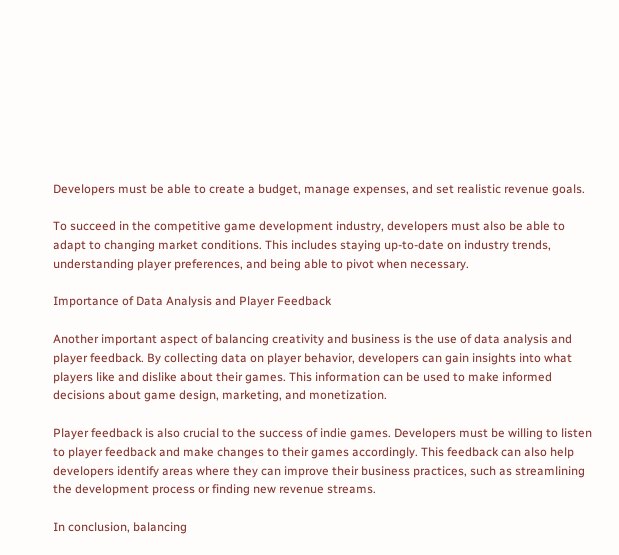Developers must be able to create a budget, manage expenses, and set realistic revenue goals.

To succeed in the competitive game development industry, developers must also be able to adapt to changing market conditions. This includes staying up-to-date on industry trends, understanding player preferences, and being able to pivot when necessary.

Importance of Data Analysis and Player Feedback

Another important aspect of balancing creativity and business is the use of data analysis and player feedback. By collecting data on player behavior, developers can gain insights into what players like and dislike about their games. This information can be used to make informed decisions about game design, marketing, and monetization.

Player feedback is also crucial to the success of indie games. Developers must be willing to listen to player feedback and make changes to their games accordingly. This feedback can also help developers identify areas where they can improve their business practices, such as streamlining the development process or finding new revenue streams.

In conclusion, balancing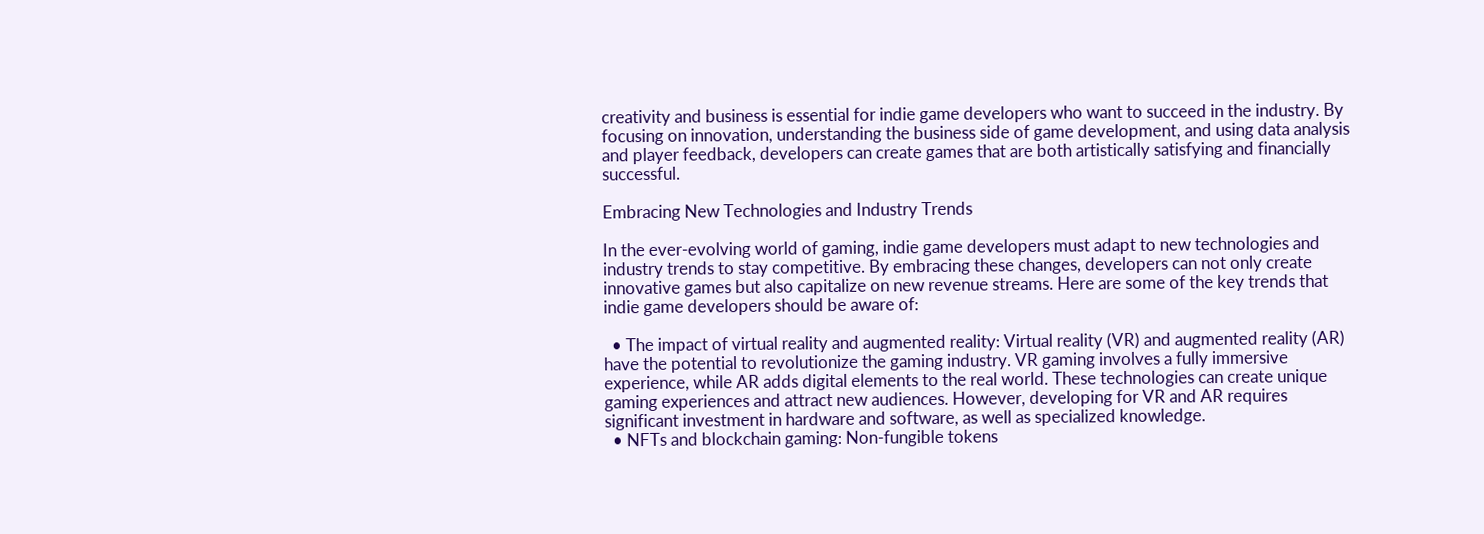creativity and business is essential for indie game developers who want to succeed in the industry. By focusing on innovation, understanding the business side of game development, and using data analysis and player feedback, developers can create games that are both artistically satisfying and financially successful.

Embracing New Technologies and Industry Trends

In the ever-evolving world of gaming, indie game developers must adapt to new technologies and industry trends to stay competitive. By embracing these changes, developers can not only create innovative games but also capitalize on new revenue streams. Here are some of the key trends that indie game developers should be aware of:

  • The impact of virtual reality and augmented reality: Virtual reality (VR) and augmented reality (AR) have the potential to revolutionize the gaming industry. VR gaming involves a fully immersive experience, while AR adds digital elements to the real world. These technologies can create unique gaming experiences and attract new audiences. However, developing for VR and AR requires significant investment in hardware and software, as well as specialized knowledge.
  • NFTs and blockchain gaming: Non-fungible tokens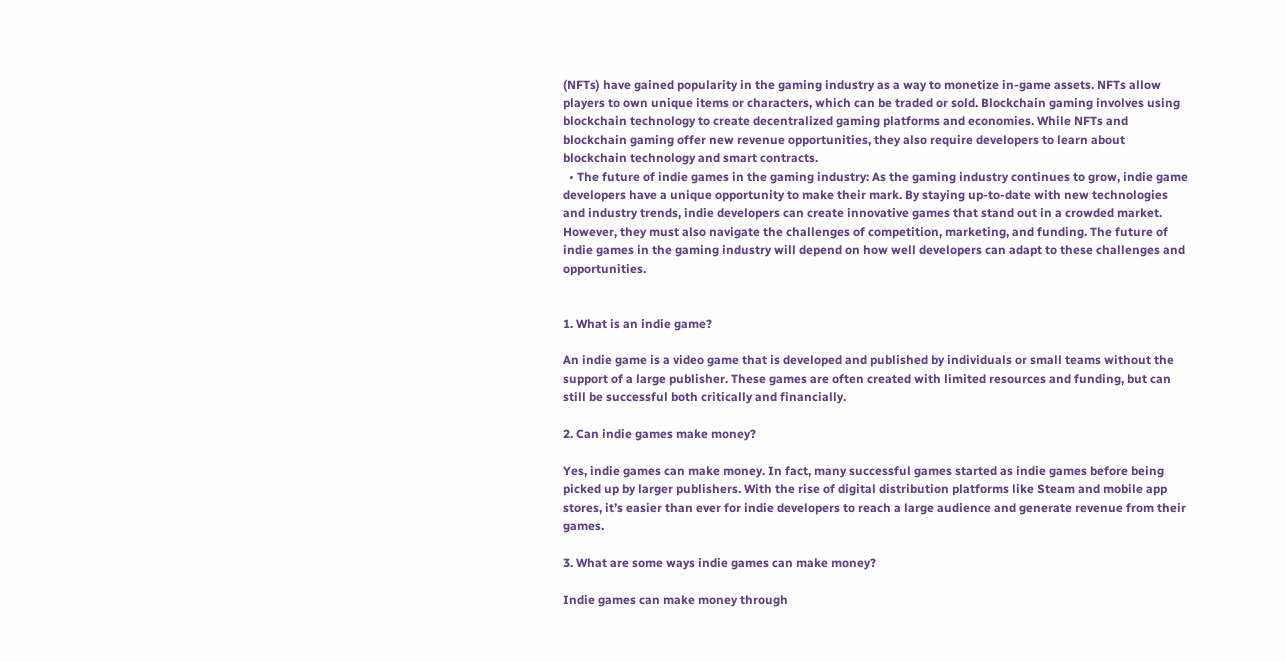(NFTs) have gained popularity in the gaming industry as a way to monetize in-game assets. NFTs allow players to own unique items or characters, which can be traded or sold. Blockchain gaming involves using blockchain technology to create decentralized gaming platforms and economies. While NFTs and blockchain gaming offer new revenue opportunities, they also require developers to learn about blockchain technology and smart contracts.
  • The future of indie games in the gaming industry: As the gaming industry continues to grow, indie game developers have a unique opportunity to make their mark. By staying up-to-date with new technologies and industry trends, indie developers can create innovative games that stand out in a crowded market. However, they must also navigate the challenges of competition, marketing, and funding. The future of indie games in the gaming industry will depend on how well developers can adapt to these challenges and opportunities.


1. What is an indie game?

An indie game is a video game that is developed and published by individuals or small teams without the support of a large publisher. These games are often created with limited resources and funding, but can still be successful both critically and financially.

2. Can indie games make money?

Yes, indie games can make money. In fact, many successful games started as indie games before being picked up by larger publishers. With the rise of digital distribution platforms like Steam and mobile app stores, it’s easier than ever for indie developers to reach a large audience and generate revenue from their games.

3. What are some ways indie games can make money?

Indie games can make money through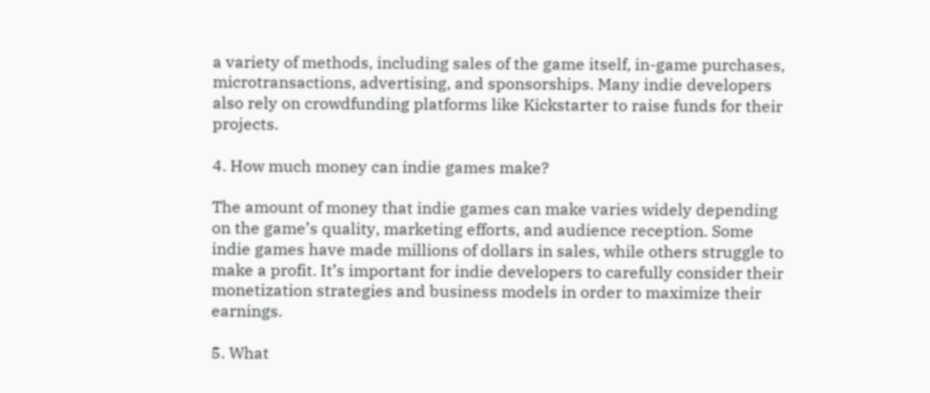a variety of methods, including sales of the game itself, in-game purchases, microtransactions, advertising, and sponsorships. Many indie developers also rely on crowdfunding platforms like Kickstarter to raise funds for their projects.

4. How much money can indie games make?

The amount of money that indie games can make varies widely depending on the game’s quality, marketing efforts, and audience reception. Some indie games have made millions of dollars in sales, while others struggle to make a profit. It’s important for indie developers to carefully consider their monetization strategies and business models in order to maximize their earnings.

5. What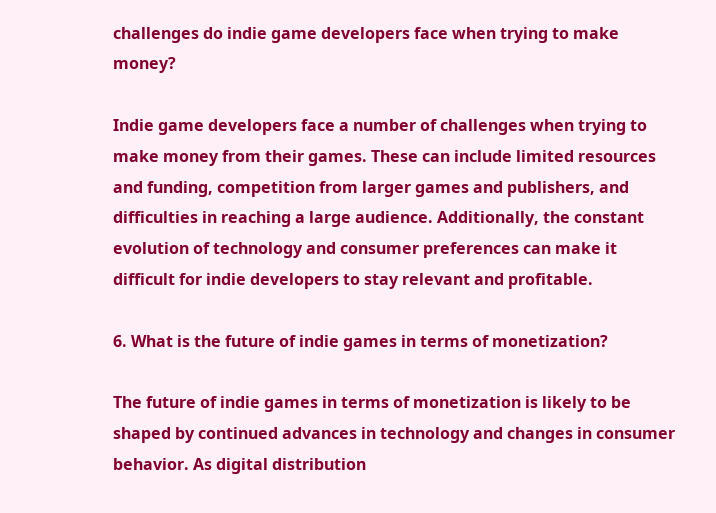challenges do indie game developers face when trying to make money?

Indie game developers face a number of challenges when trying to make money from their games. These can include limited resources and funding, competition from larger games and publishers, and difficulties in reaching a large audience. Additionally, the constant evolution of technology and consumer preferences can make it difficult for indie developers to stay relevant and profitable.

6. What is the future of indie games in terms of monetization?

The future of indie games in terms of monetization is likely to be shaped by continued advances in technology and changes in consumer behavior. As digital distribution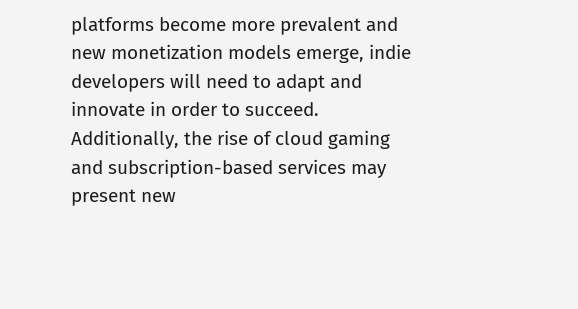platforms become more prevalent and new monetization models emerge, indie developers will need to adapt and innovate in order to succeed. Additionally, the rise of cloud gaming and subscription-based services may present new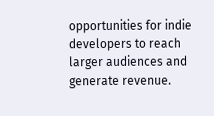opportunities for indie developers to reach larger audiences and generate revenue.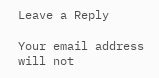Leave a Reply

Your email address will not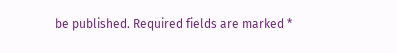be published. Required fields are marked *